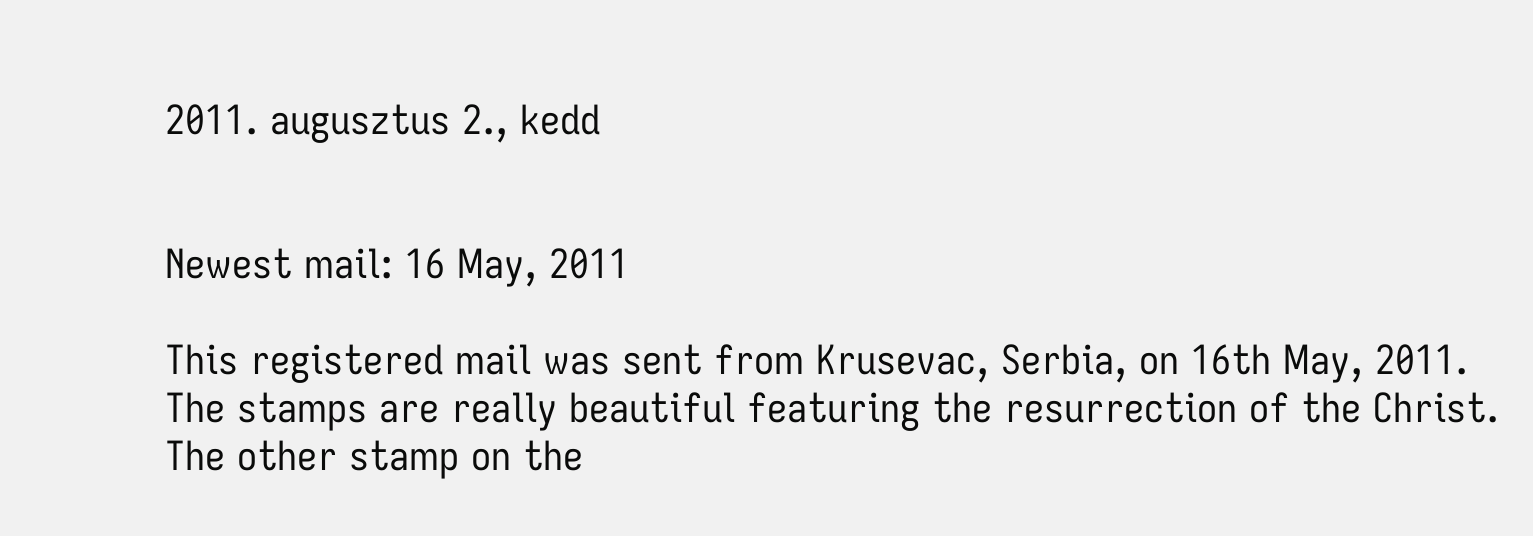2011. augusztus 2., kedd


Newest mail: 16 May, 2011

This registered mail was sent from Krusevac, Serbia, on 16th May, 2011. The stamps are really beautiful featuring the resurrection of the Christ. The other stamp on the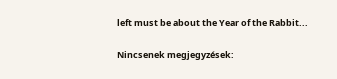left must be about the Year of the Rabbit...

Nincsenek megjegyzések: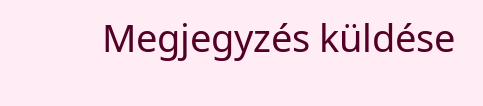Megjegyzés küldése